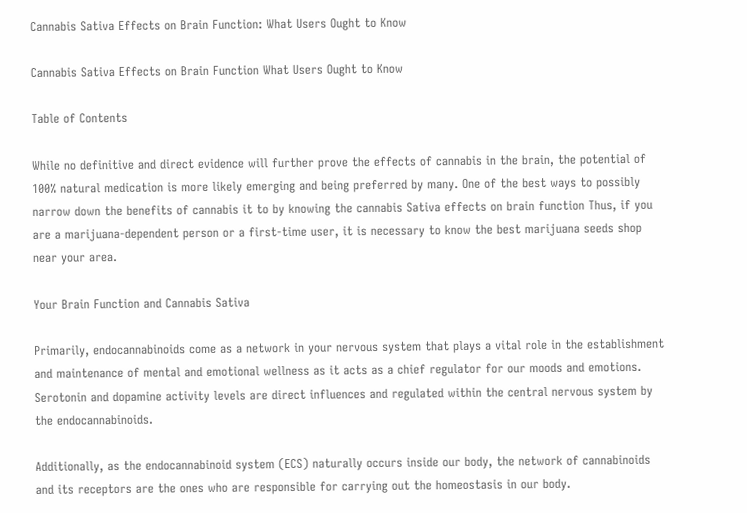Cannabis Sativa Effects on Brain Function: What Users Ought to Know

Cannabis Sativa Effects on Brain Function What Users Ought to Know

Table of Contents

While no definitive and direct evidence will further prove the effects of cannabis in the brain, the potential of 100% natural medication is more likely emerging and being preferred by many. One of the best ways to possibly narrow down the benefits of cannabis it to by knowing the cannabis Sativa effects on brain function Thus, if you are a marijuana-dependent person or a first-time user, it is necessary to know the best marijuana seeds shop near your area.

Your Brain Function and Cannabis Sativa

Primarily, endocannabinoids come as a network in your nervous system that plays a vital role in the establishment and maintenance of mental and emotional wellness as it acts as a chief regulator for our moods and emotions. Serotonin and dopamine activity levels are direct influences and regulated within the central nervous system by the endocannabinoids.

Additionally, as the endocannabinoid system (ECS) naturally occurs inside our body, the network of cannabinoids and its receptors are the ones who are responsible for carrying out the homeostasis in our body.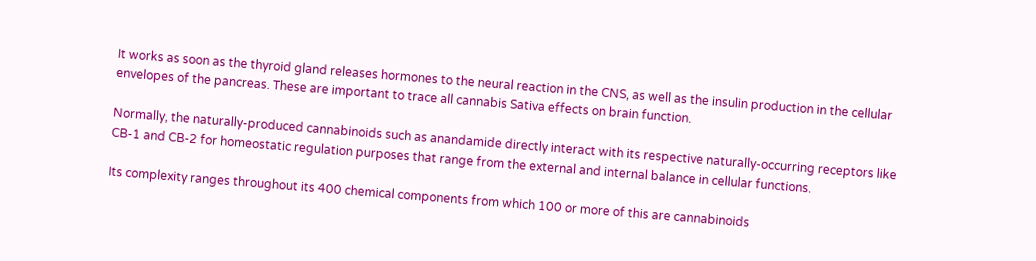It works as soon as the thyroid gland releases hormones to the neural reaction in the CNS, as well as the insulin production in the cellular envelopes of the pancreas. These are important to trace all cannabis Sativa effects on brain function.

Normally, the naturally-produced cannabinoids such as anandamide directly interact with its respective naturally-occurring receptors like CB-1 and CB-2 for homeostatic regulation purposes that range from the external and internal balance in cellular functions.

Its complexity ranges throughout its 400 chemical components from which 100 or more of this are cannabinoids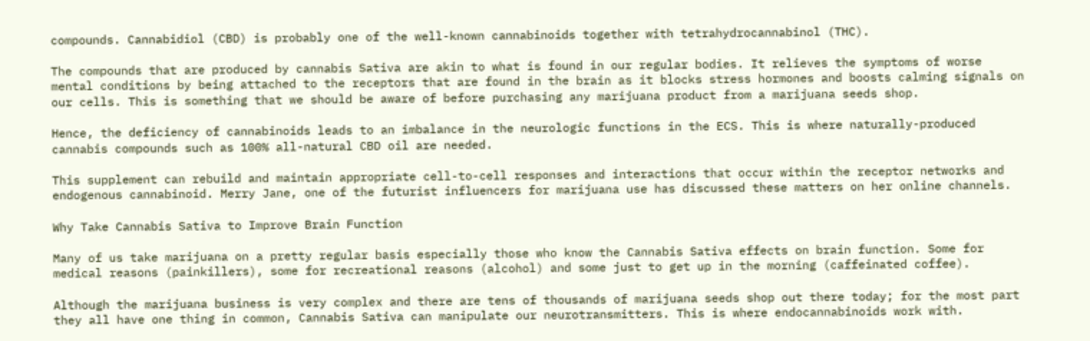compounds. Cannabidiol (CBD) is probably one of the well-known cannabinoids together with tetrahydrocannabinol (THC).

The compounds that are produced by cannabis Sativa are akin to what is found in our regular bodies. It relieves the symptoms of worse mental conditions by being attached to the receptors that are found in the brain as it blocks stress hormones and boosts calming signals on our cells. This is something that we should be aware of before purchasing any marijuana product from a marijuana seeds shop.

Hence, the deficiency of cannabinoids leads to an imbalance in the neurologic functions in the ECS. This is where naturally-produced cannabis compounds such as 100% all-natural CBD oil are needed.

This supplement can rebuild and maintain appropriate cell-to-cell responses and interactions that occur within the receptor networks and endogenous cannabinoid. Merry Jane, one of the futurist influencers for marijuana use has discussed these matters on her online channels.

Why Take Cannabis Sativa to Improve Brain Function

Many of us take marijuana on a pretty regular basis especially those who know the Cannabis Sativa effects on brain function. Some for medical reasons (painkillers), some for recreational reasons (alcohol) and some just to get up in the morning (caffeinated coffee).

Although the marijuana business is very complex and there are tens of thousands of marijuana seeds shop out there today; for the most part they all have one thing in common, Cannabis Sativa can manipulate our neurotransmitters. This is where endocannabinoids work with.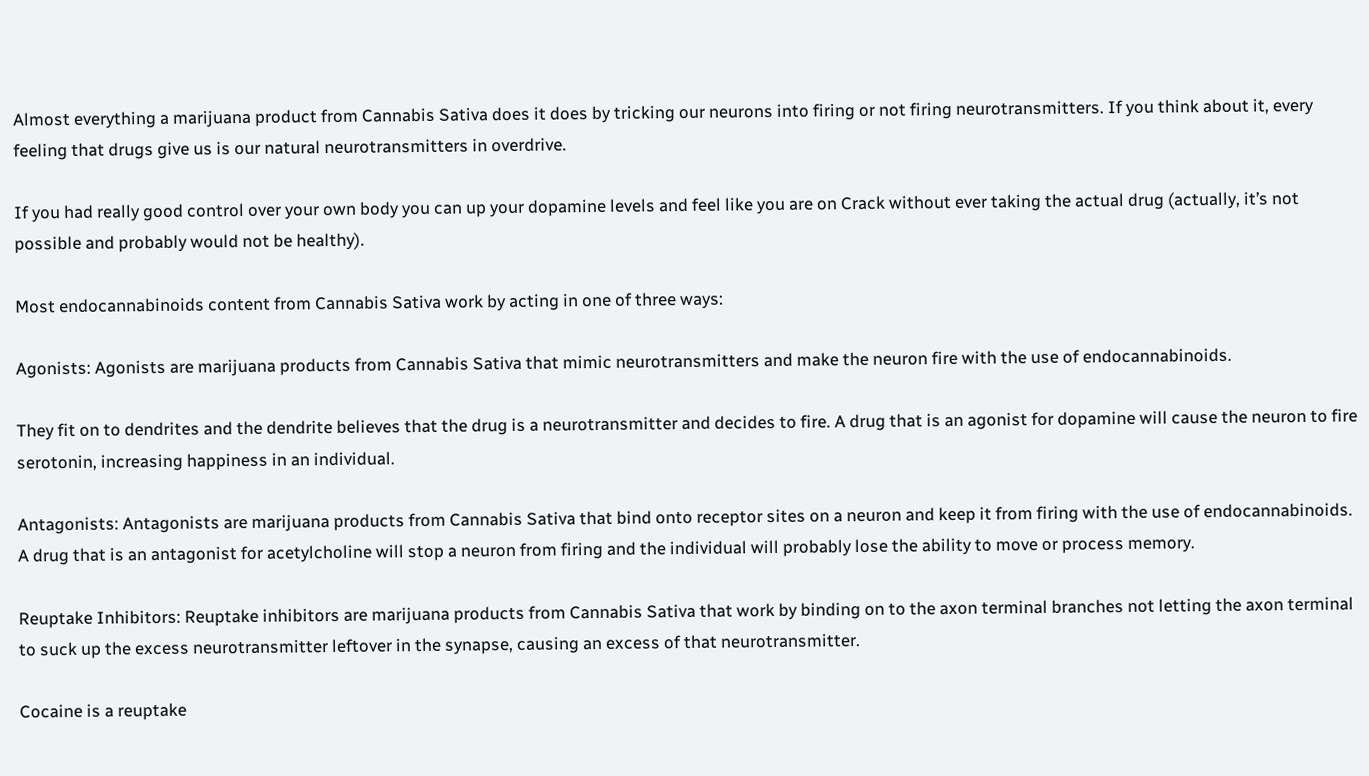Almost everything a marijuana product from Cannabis Sativa does it does by tricking our neurons into firing or not firing neurotransmitters. If you think about it, every feeling that drugs give us is our natural neurotransmitters in overdrive.

If you had really good control over your own body you can up your dopamine levels and feel like you are on Crack without ever taking the actual drug (actually, it’s not possible and probably would not be healthy).

Most endocannabinoids content from Cannabis Sativa work by acting in one of three ways:

Agonists: Agonists are marijuana products from Cannabis Sativa that mimic neurotransmitters and make the neuron fire with the use of endocannabinoids.

They fit on to dendrites and the dendrite believes that the drug is a neurotransmitter and decides to fire. A drug that is an agonist for dopamine will cause the neuron to fire serotonin, increasing happiness in an individual.

Antagonists: Antagonists are marijuana products from Cannabis Sativa that bind onto receptor sites on a neuron and keep it from firing with the use of endocannabinoids. A drug that is an antagonist for acetylcholine will stop a neuron from firing and the individual will probably lose the ability to move or process memory.

Reuptake Inhibitors: Reuptake inhibitors are marijuana products from Cannabis Sativa that work by binding on to the axon terminal branches not letting the axon terminal to suck up the excess neurotransmitter leftover in the synapse, causing an excess of that neurotransmitter.

Cocaine is a reuptake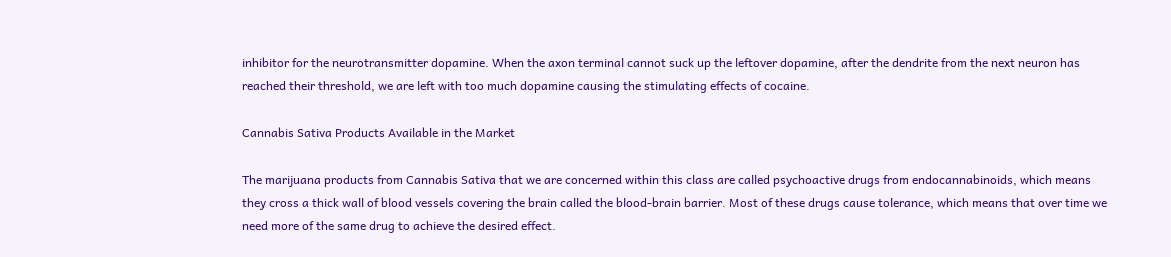inhibitor for the neurotransmitter dopamine. When the axon terminal cannot suck up the leftover dopamine, after the dendrite from the next neuron has reached their threshold, we are left with too much dopamine causing the stimulating effects of cocaine.

Cannabis Sativa Products Available in the Market

The marijuana products from Cannabis Sativa that we are concerned within this class are called psychoactive drugs from endocannabinoids, which means they cross a thick wall of blood vessels covering the brain called the blood-brain barrier. Most of these drugs cause tolerance, which means that over time we need more of the same drug to achieve the desired effect.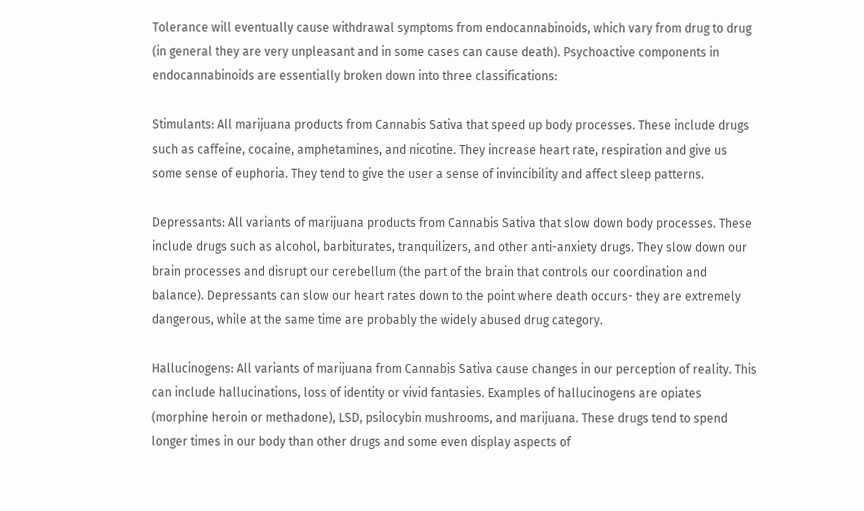Tolerance will eventually cause withdrawal symptoms from endocannabinoids, which vary from drug to drug (in general they are very unpleasant and in some cases can cause death). Psychoactive components in endocannabinoids are essentially broken down into three classifications:

Stimulants: All marijuana products from Cannabis Sativa that speed up body processes. These include drugs such as caffeine, cocaine, amphetamines, and nicotine. They increase heart rate, respiration and give us some sense of euphoria. They tend to give the user a sense of invincibility and affect sleep patterns.

Depressants: All variants of marijuana products from Cannabis Sativa that slow down body processes. These include drugs such as alcohol, barbiturates, tranquilizers, and other anti-anxiety drugs. They slow down our brain processes and disrupt our cerebellum (the part of the brain that controls our coordination and balance). Depressants can slow our heart rates down to the point where death occurs- they are extremely dangerous, while at the same time are probably the widely abused drug category.

Hallucinogens: All variants of marijuana from Cannabis Sativa cause changes in our perception of reality. This can include hallucinations, loss of identity or vivid fantasies. Examples of hallucinogens are opiates (morphine heroin or methadone), LSD, psilocybin mushrooms, and marijuana. These drugs tend to spend longer times in our body than other drugs and some even display aspects of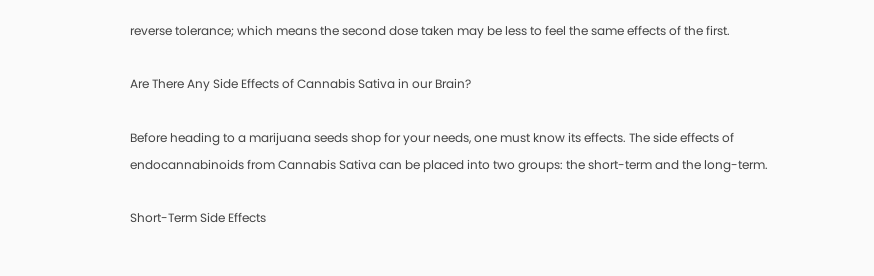reverse tolerance; which means the second dose taken may be less to feel the same effects of the first.

Are There Any Side Effects of Cannabis Sativa in our Brain?

Before heading to a marijuana seeds shop for your needs, one must know its effects. The side effects of endocannabinoids from Cannabis Sativa can be placed into two groups: the short-term and the long-term.

Short-Term Side Effects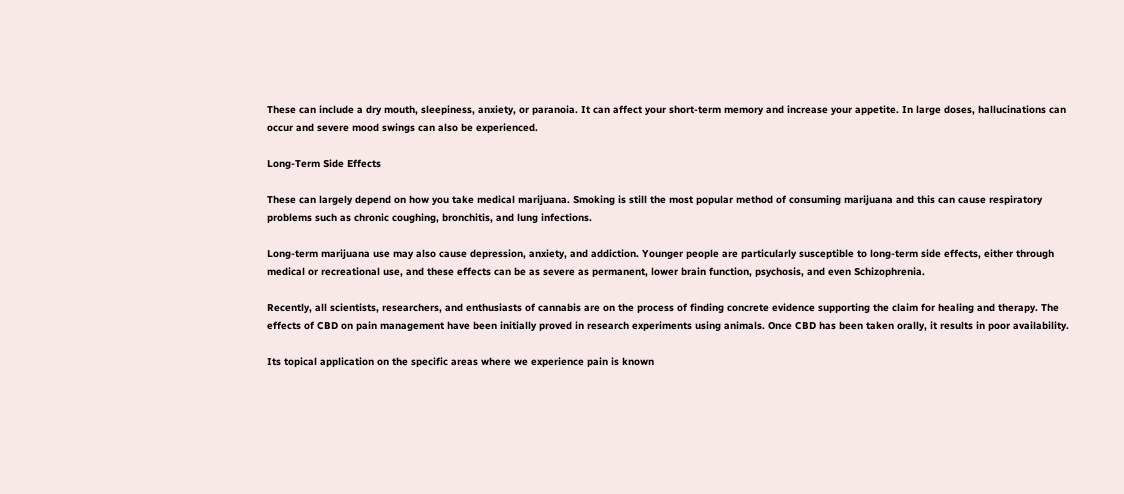These can include a dry mouth, sleepiness, anxiety, or paranoia. It can affect your short-term memory and increase your appetite. In large doses, hallucinations can occur and severe mood swings can also be experienced.

Long-Term Side Effects

These can largely depend on how you take medical marijuana. Smoking is still the most popular method of consuming marijuana and this can cause respiratory problems such as chronic coughing, bronchitis, and lung infections.

Long-term marijuana use may also cause depression, anxiety, and addiction. Younger people are particularly susceptible to long-term side effects, either through medical or recreational use, and these effects can be as severe as permanent, lower brain function, psychosis, and even Schizophrenia.

Recently, all scientists, researchers, and enthusiasts of cannabis are on the process of finding concrete evidence supporting the claim for healing and therapy. The effects of CBD on pain management have been initially proved in research experiments using animals. Once CBD has been taken orally, it results in poor availability.

Its topical application on the specific areas where we experience pain is known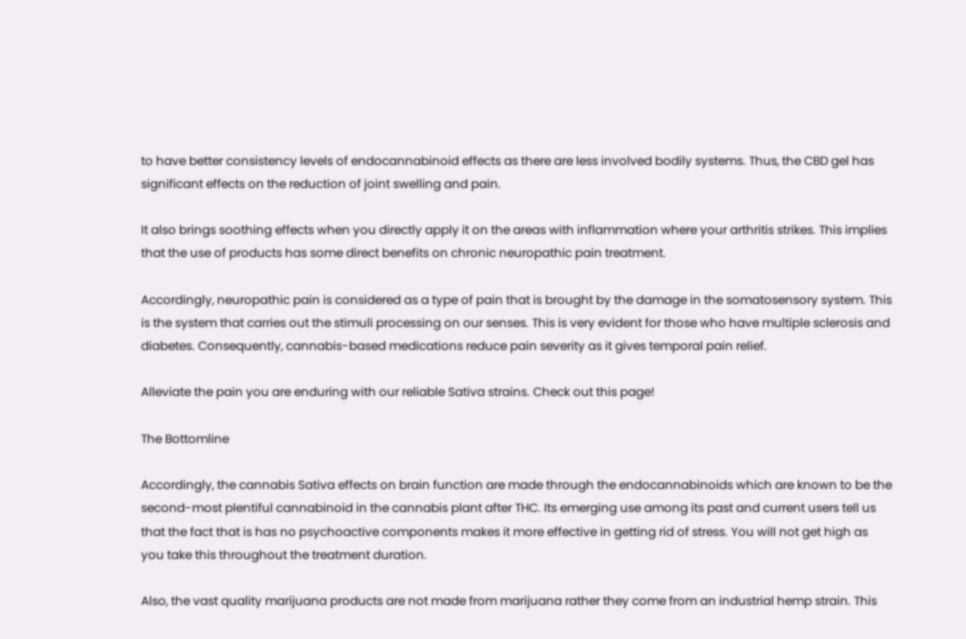to have better consistency levels of endocannabinoid effects as there are less involved bodily systems. Thus, the CBD gel has significant effects on the reduction of joint swelling and pain.

It also brings soothing effects when you directly apply it on the areas with inflammation where your arthritis strikes. This implies that the use of products has some direct benefits on chronic neuropathic pain treatment.

Accordingly, neuropathic pain is considered as a type of pain that is brought by the damage in the somatosensory system. This is the system that carries out the stimuli processing on our senses. This is very evident for those who have multiple sclerosis and diabetes. Consequently, cannabis-based medications reduce pain severity as it gives temporal pain relief.

Alleviate the pain you are enduring with our reliable Sativa strains. Check out this page!

The Bottomline

Accordingly, the cannabis Sativa effects on brain function are made through the endocannabinoids which are known to be the second-most plentiful cannabinoid in the cannabis plant after THC. Its emerging use among its past and current users tell us that the fact that is has no psychoactive components makes it more effective in getting rid of stress. You will not get high as you take this throughout the treatment duration.

Also, the vast quality marijuana products are not made from marijuana rather they come from an industrial hemp strain. This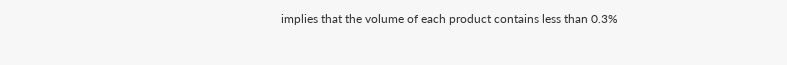implies that the volume of each product contains less than 0.3%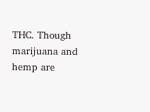THC. Though marijuana and hemp are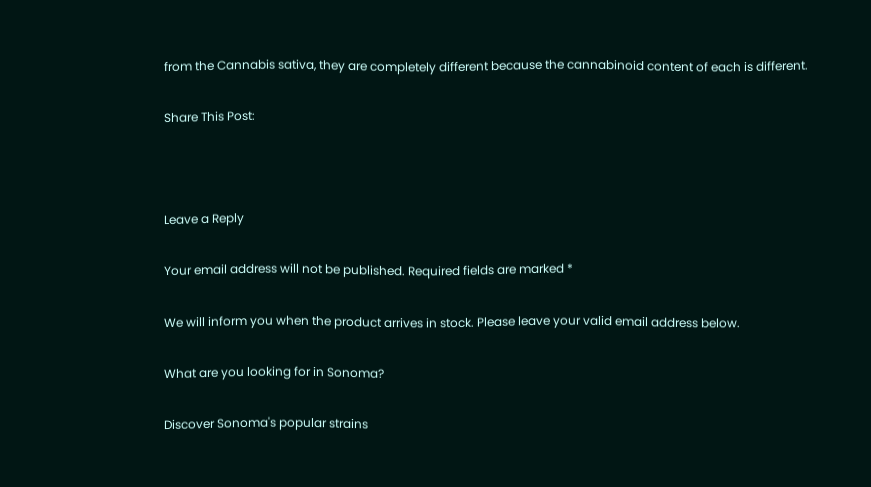from the Cannabis sativa, they are completely different because the cannabinoid content of each is different.

Share This Post:



Leave a Reply

Your email address will not be published. Required fields are marked *

We will inform you when the product arrives in stock. Please leave your valid email address below.

What are you looking for in Sonoma?

Discover Sonoma's popular strains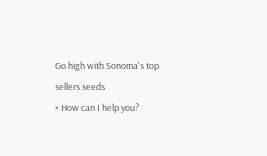Go high with Sonoma's top sellers seeds
× How can I help you?